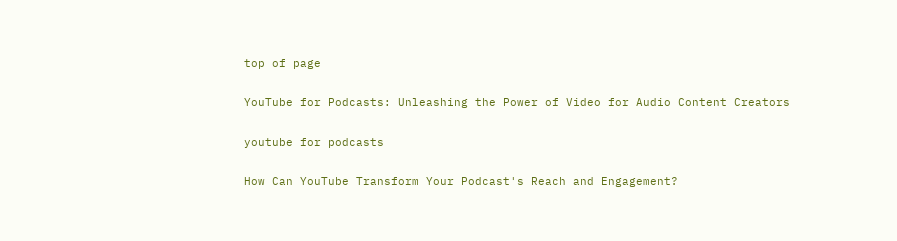top of page

YouTube for Podcasts: Unleashing the Power of Video for Audio Content Creators

youtube for podcasts

How Can YouTube Transform Your Podcast's Reach and Engagement?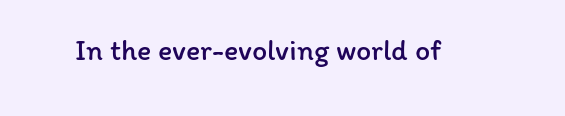In the ever-evolving world of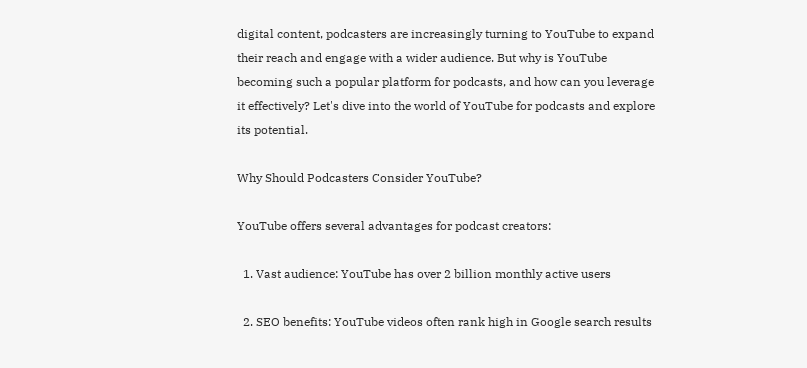digital content, podcasters are increasingly turning to YouTube to expand their reach and engage with a wider audience. But why is YouTube becoming such a popular platform for podcasts, and how can you leverage it effectively? Let's dive into the world of YouTube for podcasts and explore its potential.

Why Should Podcasters Consider YouTube?

YouTube offers several advantages for podcast creators:

  1. Vast audience: YouTube has over 2 billion monthly active users

  2. SEO benefits: YouTube videos often rank high in Google search results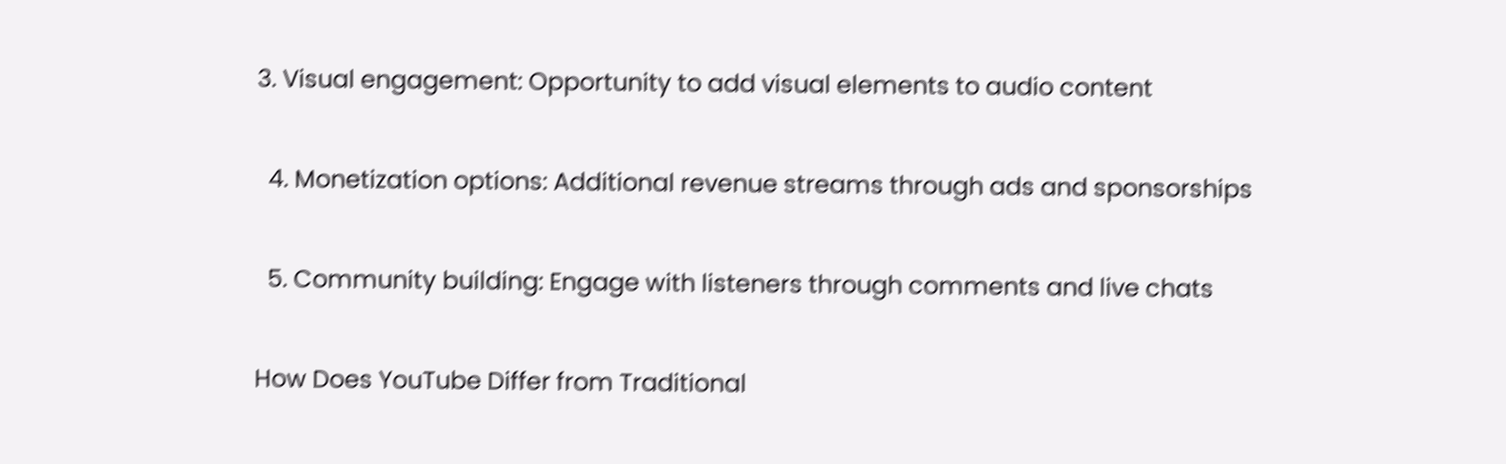3. Visual engagement: Opportunity to add visual elements to audio content

  4. Monetization options: Additional revenue streams through ads and sponsorships

  5. Community building: Engage with listeners through comments and live chats

How Does YouTube Differ from Traditional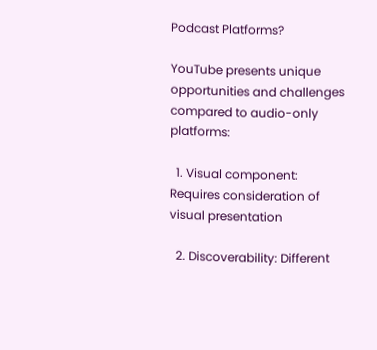Podcast Platforms?

YouTube presents unique opportunities and challenges compared to audio-only platforms:

  1. Visual component: Requires consideration of visual presentation

  2. Discoverability: Different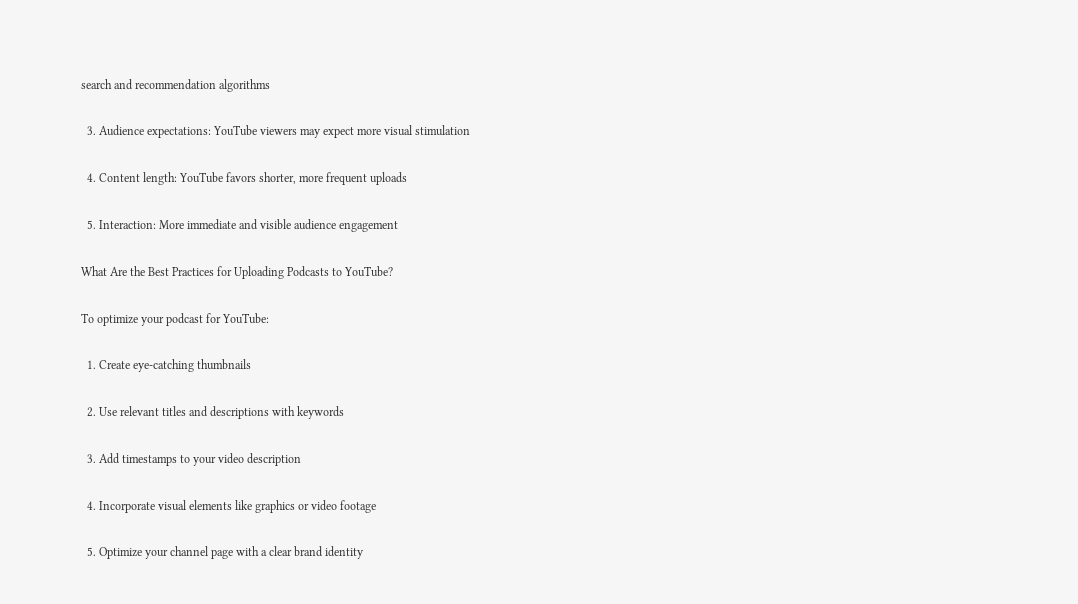search and recommendation algorithms

  3. Audience expectations: YouTube viewers may expect more visual stimulation

  4. Content length: YouTube favors shorter, more frequent uploads

  5. Interaction: More immediate and visible audience engagement

What Are the Best Practices for Uploading Podcasts to YouTube?

To optimize your podcast for YouTube:

  1. Create eye-catching thumbnails

  2. Use relevant titles and descriptions with keywords

  3. Add timestamps to your video description

  4. Incorporate visual elements like graphics or video footage

  5. Optimize your channel page with a clear brand identity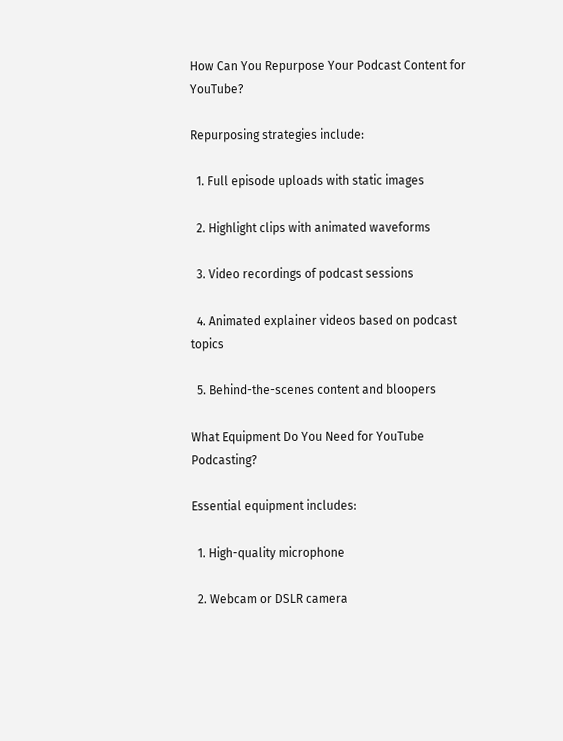How Can You Repurpose Your Podcast Content for YouTube?

Repurposing strategies include:

  1. Full episode uploads with static images

  2. Highlight clips with animated waveforms

  3. Video recordings of podcast sessions

  4. Animated explainer videos based on podcast topics

  5. Behind-the-scenes content and bloopers

What Equipment Do You Need for YouTube Podcasting?

Essential equipment includes:

  1. High-quality microphone

  2. Webcam or DSLR camera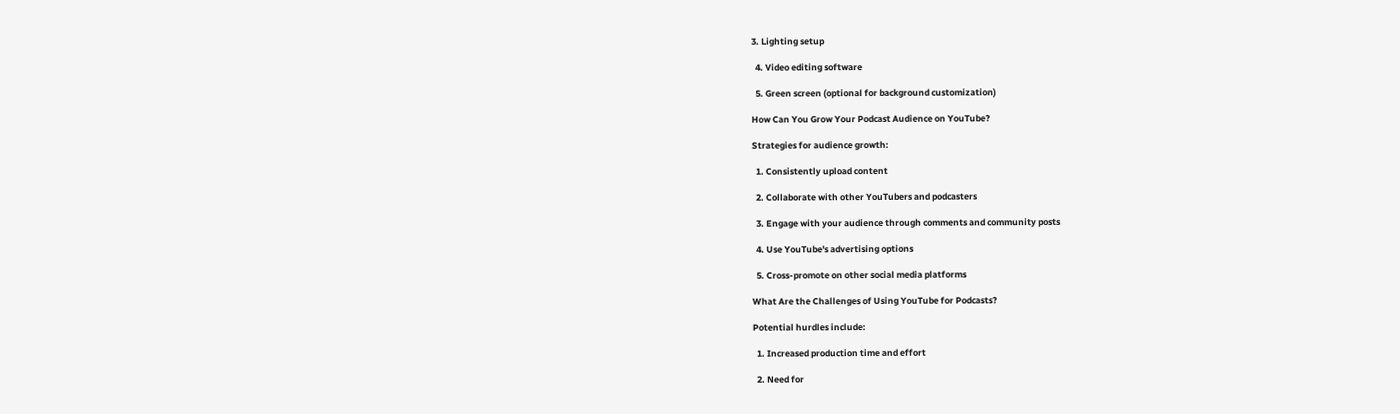3. Lighting setup

  4. Video editing software

  5. Green screen (optional for background customization)

How Can You Grow Your Podcast Audience on YouTube?

Strategies for audience growth:

  1. Consistently upload content

  2. Collaborate with other YouTubers and podcasters

  3. Engage with your audience through comments and community posts

  4. Use YouTube's advertising options

  5. Cross-promote on other social media platforms

What Are the Challenges of Using YouTube for Podcasts?

Potential hurdles include:

  1. Increased production time and effort

  2. Need for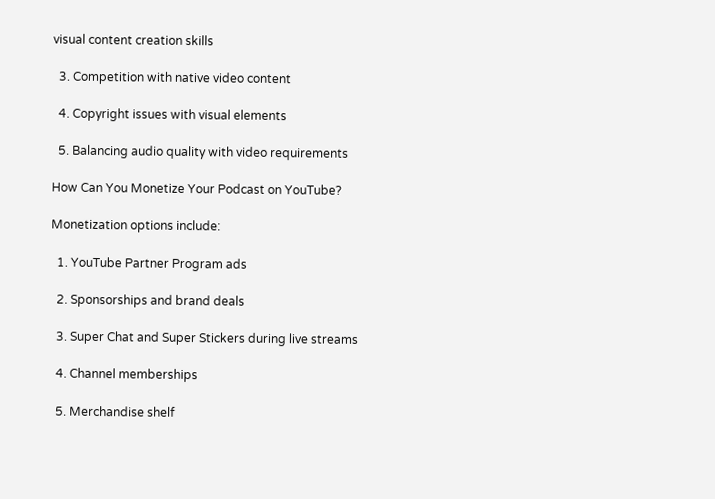visual content creation skills

  3. Competition with native video content

  4. Copyright issues with visual elements

  5. Balancing audio quality with video requirements

How Can You Monetize Your Podcast on YouTube?

Monetization options include:

  1. YouTube Partner Program ads

  2. Sponsorships and brand deals

  3. Super Chat and Super Stickers during live streams

  4. Channel memberships

  5. Merchandise shelf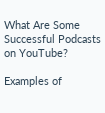What Are Some Successful Podcasts on YouTube?

Examples of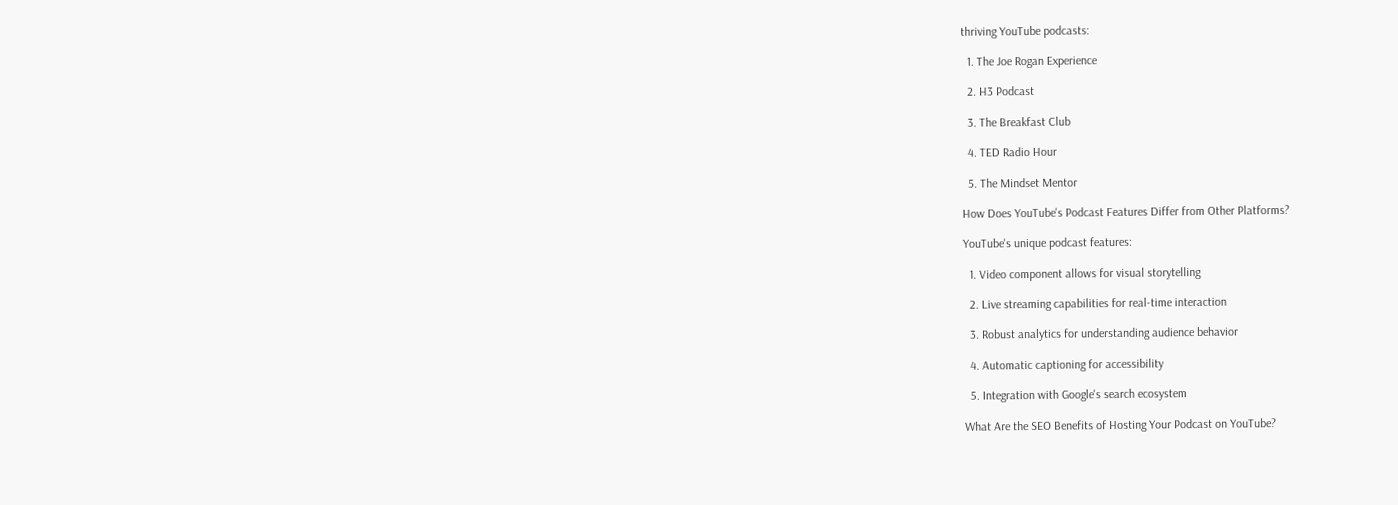thriving YouTube podcasts:

  1. The Joe Rogan Experience

  2. H3 Podcast

  3. The Breakfast Club

  4. TED Radio Hour

  5. The Mindset Mentor

How Does YouTube's Podcast Features Differ from Other Platforms?

YouTube's unique podcast features:

  1. Video component allows for visual storytelling

  2. Live streaming capabilities for real-time interaction

  3. Robust analytics for understanding audience behavior

  4. Automatic captioning for accessibility

  5. Integration with Google's search ecosystem

What Are the SEO Benefits of Hosting Your Podcast on YouTube?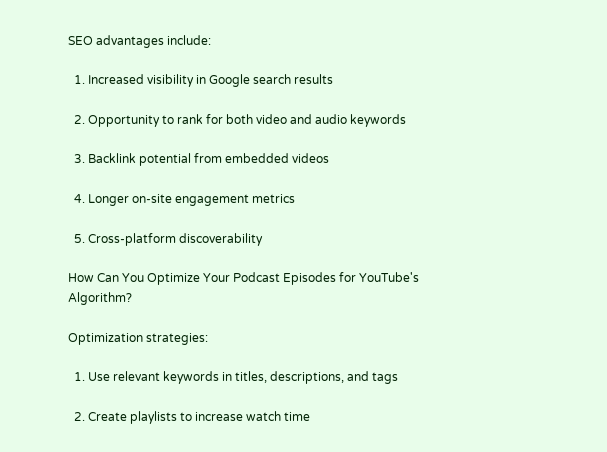SEO advantages include:

  1. Increased visibility in Google search results

  2. Opportunity to rank for both video and audio keywords

  3. Backlink potential from embedded videos

  4. Longer on-site engagement metrics

  5. Cross-platform discoverability

How Can You Optimize Your Podcast Episodes for YouTube's Algorithm?

Optimization strategies:

  1. Use relevant keywords in titles, descriptions, and tags

  2. Create playlists to increase watch time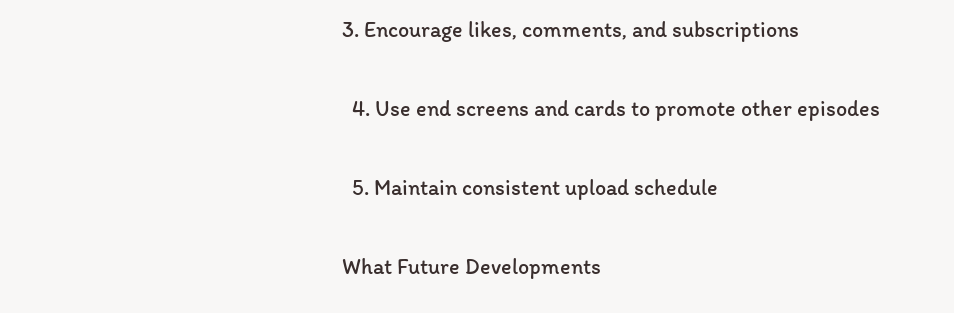3. Encourage likes, comments, and subscriptions

  4. Use end screens and cards to promote other episodes

  5. Maintain consistent upload schedule

What Future Developments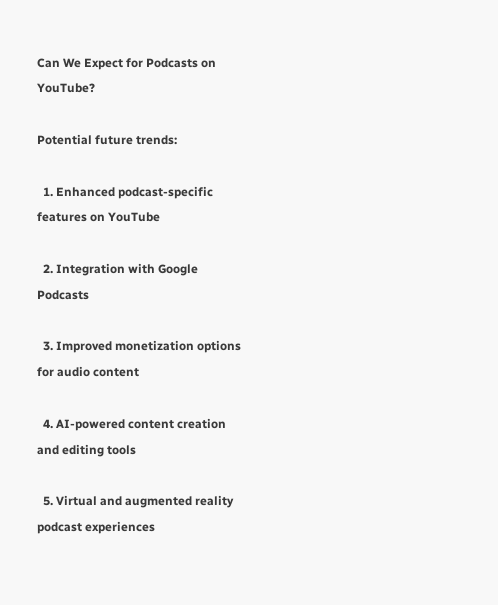Can We Expect for Podcasts on YouTube?

Potential future trends:

  1. Enhanced podcast-specific features on YouTube

  2. Integration with Google Podcasts

  3. Improved monetization options for audio content

  4. AI-powered content creation and editing tools

  5. Virtual and augmented reality podcast experiences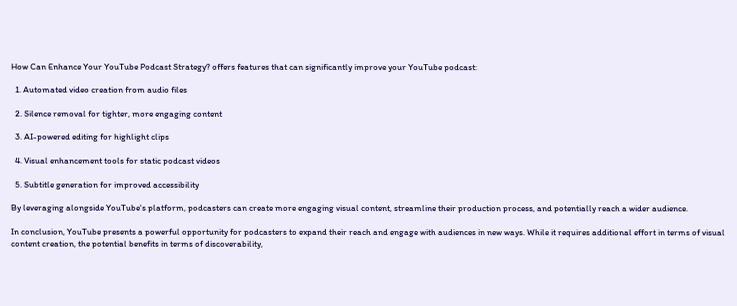How Can Enhance Your YouTube Podcast Strategy? offers features that can significantly improve your YouTube podcast:

  1. Automated video creation from audio files

  2. Silence removal for tighter, more engaging content

  3. AI-powered editing for highlight clips

  4. Visual enhancement tools for static podcast videos

  5. Subtitle generation for improved accessibility

By leveraging alongside YouTube's platform, podcasters can create more engaging visual content, streamline their production process, and potentially reach a wider audience.

In conclusion, YouTube presents a powerful opportunity for podcasters to expand their reach and engage with audiences in new ways. While it requires additional effort in terms of visual content creation, the potential benefits in terms of discoverability,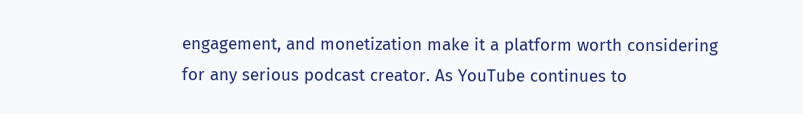engagement, and monetization make it a platform worth considering for any serious podcast creator. As YouTube continues to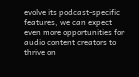evolve its podcast-specific features, we can expect even more opportunities for audio content creators to thrive on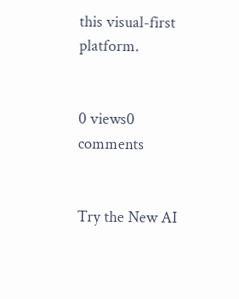this visual-first platform.


0 views0 comments


Try the New AI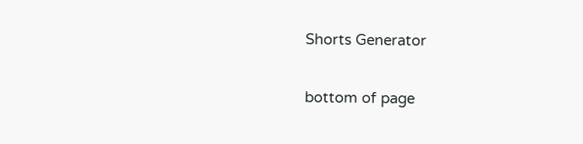Shorts Generator

bottom of page